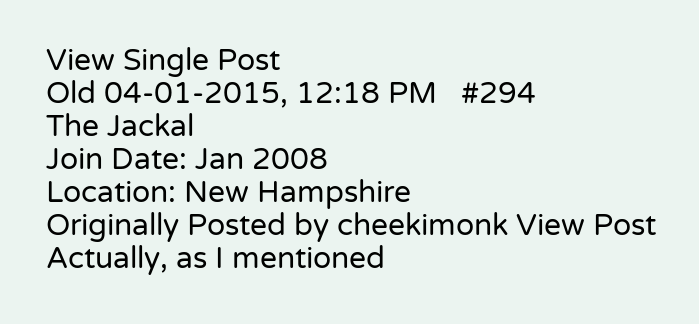View Single Post
Old 04-01-2015, 12:18 PM   #294
The Jackal
Join Date: Jan 2008
Location: New Hampshire
Originally Posted by cheekimonk View Post
Actually, as I mentioned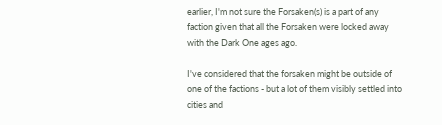earlier, I'm not sure the Forsaken(s) is a part of any faction given that all the Forsaken were locked away with the Dark One ages ago.

I've considered that the forsaken might be outside of one of the factions - but a lot of them visibly settled into cities and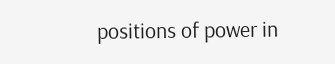positions of power in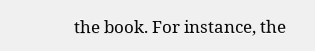the book. For instance, the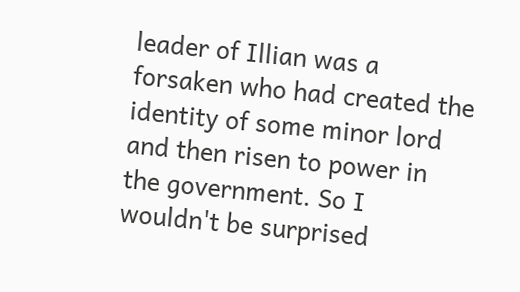leader of Illian was a forsaken who had created the identity of some minor lord and then risen to power in the government. So I wouldn't be surprised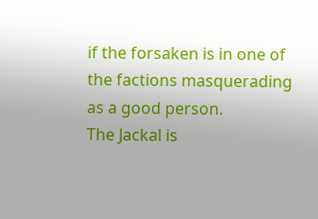if the forsaken is in one of the factions masquerading as a good person.
The Jackal is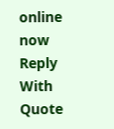online now   Reply With Quote